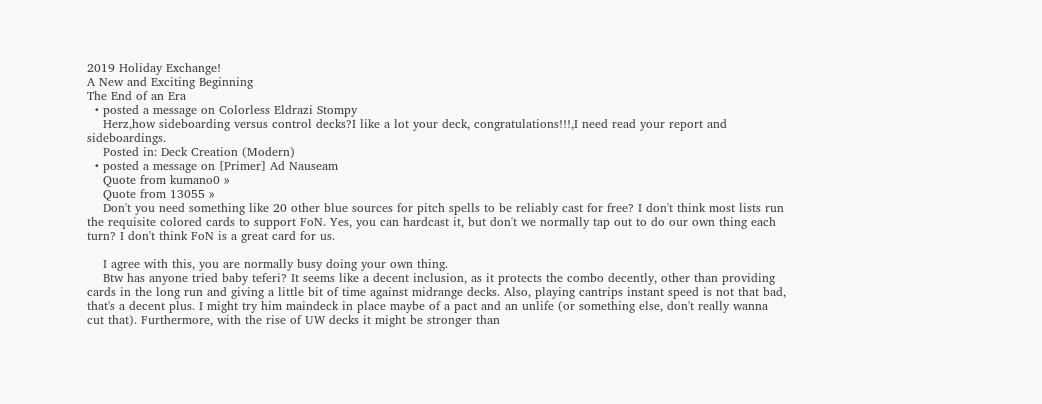2019 Holiday Exchange!
A New and Exciting Beginning
The End of an Era
  • posted a message on Colorless Eldrazi Stompy
    Herz,how sideboarding versus control decks?I like a lot your deck, congratulations!!!,I need read your report and sideboardings.
    Posted in: Deck Creation (Modern)
  • posted a message on [Primer] Ad Nauseam
    Quote from kumano0 »
    Quote from 13055 »
    Don't you need something like 20 other blue sources for pitch spells to be reliably cast for free? I don't think most lists run the requisite colored cards to support FoN. Yes, you can hardcast it, but don't we normally tap out to do our own thing each turn? I don't think FoN is a great card for us.

    I agree with this, you are normally busy doing your own thing.
    Btw has anyone tried baby teferi? It seems like a decent inclusion, as it protects the combo decently, other than providing cards in the long run and giving a little bit of time against midrange decks. Also, playing cantrips instant speed is not that bad, that's a decent plus. I might try him maindeck in place maybe of a pact and an unlife (or something else, don't really wanna cut that). Furthermore, with the rise of UW decks it might be stronger than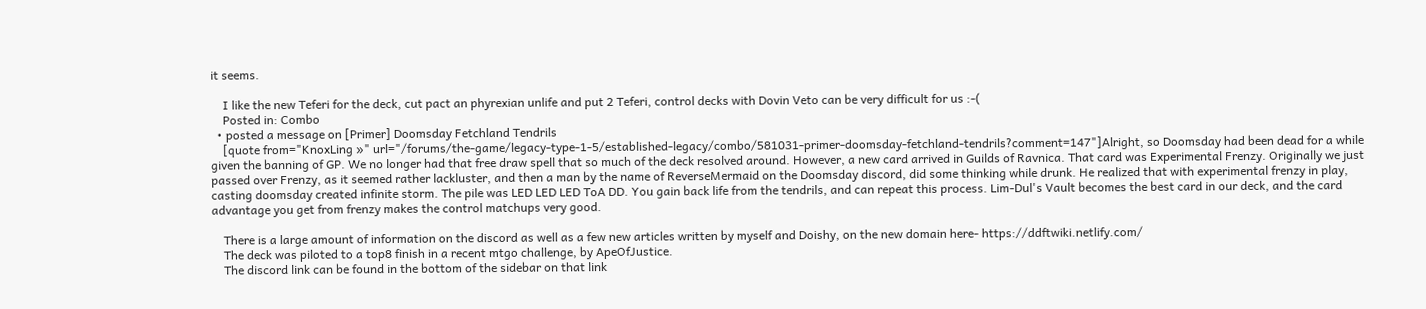it seems.

    I like the new Teferi for the deck, cut pact an phyrexian unlife and put 2 Teferi, control decks with Dovin Veto can be very difficult for us :-(
    Posted in: Combo
  • posted a message on [Primer] Doomsday Fetchland Tendrils
    [quote from="KnoxLing »" url="/forums/the-game/legacy-type-1-5/established-legacy/combo/581031-primer-doomsday-fetchland-tendrils?comment=147"]Alright, so Doomsday had been dead for a while given the banning of GP. We no longer had that free draw spell that so much of the deck resolved around. However, a new card arrived in Guilds of Ravnica. That card was Experimental Frenzy. Originally we just passed over Frenzy, as it seemed rather lackluster, and then a man by the name of ReverseMermaid on the Doomsday discord, did some thinking while drunk. He realized that with experimental frenzy in play, casting doomsday created infinite storm. The pile was LED LED LED ToA DD. You gain back life from the tendrils, and can repeat this process. Lim-Dul's Vault becomes the best card in our deck, and the card advantage you get from frenzy makes the control matchups very good.

    There is a large amount of information on the discord as well as a few new articles written by myself and Doishy, on the new domain here- https://ddftwiki.netlify.com/
    The deck was piloted to a top8 finish in a recent mtgo challenge, by ApeOfJustice.
    The discord link can be found in the bottom of the sidebar on that link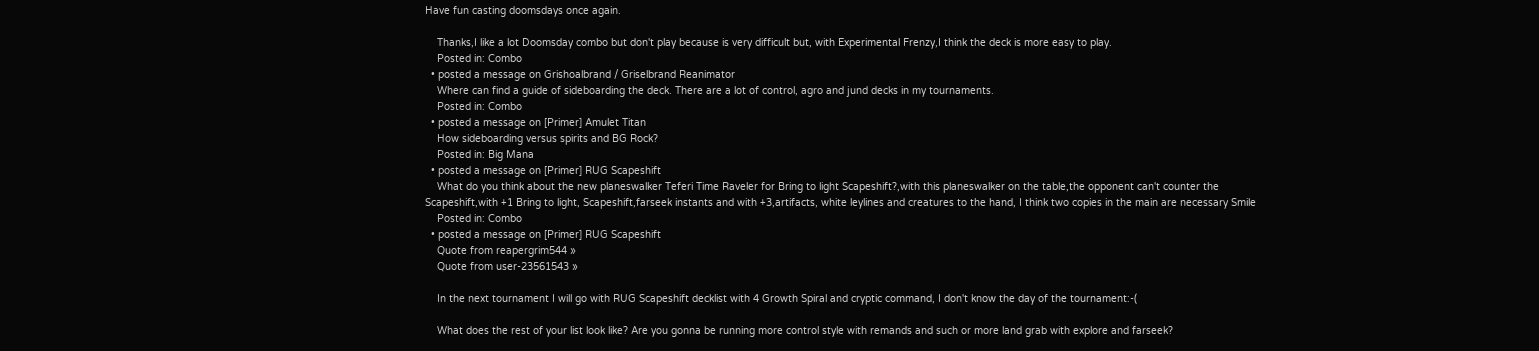Have fun casting doomsdays once again.

    Thanks,I like a lot Doomsday combo but don't play because is very difficult but, with Experimental Frenzy,I think the deck is more easy to play.
    Posted in: Combo
  • posted a message on Grishoalbrand / Griselbrand Reanimator
    Where can find a guide of sideboarding the deck. There are a lot of control, agro and jund decks in my tournaments.
    Posted in: Combo
  • posted a message on [Primer] Amulet Titan
    How sideboarding versus spirits and BG Rock?
    Posted in: Big Mana
  • posted a message on [Primer] RUG Scapeshift
    What do you think about the new planeswalker Teferi Time Raveler for Bring to light Scapeshift?,with this planeswalker on the table,the opponent can't counter the Scapeshift,with +1 Bring to light, Scapeshift,farseek instants and with +3,artifacts, white leylines and creatures to the hand, I think two copies in the main are necessary Smile
    Posted in: Combo
  • posted a message on [Primer] RUG Scapeshift
    Quote from reapergrim544 »
    Quote from user-23561543 »

    In the next tournament I will go with RUG Scapeshift decklist with 4 Growth Spiral and cryptic command, I don't know the day of the tournament:-(

    What does the rest of your list look like? Are you gonna be running more control style with remands and such or more land grab with explore and farseek?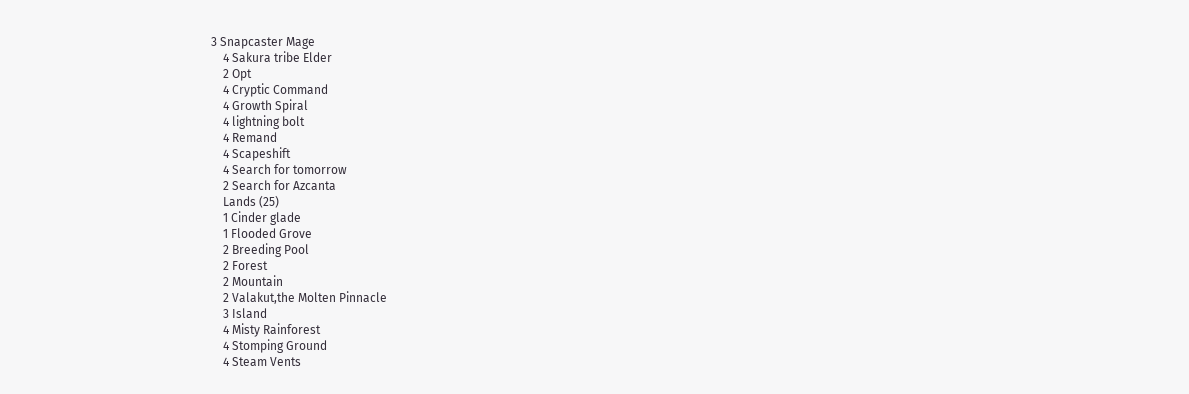3 Snapcaster Mage
    4 Sakura tribe Elder
    2 Opt
    4 Cryptic Command
    4 Growth Spiral
    4 lightning bolt
    4 Remand
    4 Scapeshift
    4 Search for tomorrow
    2 Search for Azcanta
    Lands (25)
    1 Cinder glade
    1 Flooded Grove
    2 Breeding Pool
    2 Forest
    2 Mountain
    2 Valakut,the Molten Pinnacle
    3 Island
    4 Misty Rainforest
    4 Stomping Ground
    4 Steam Vents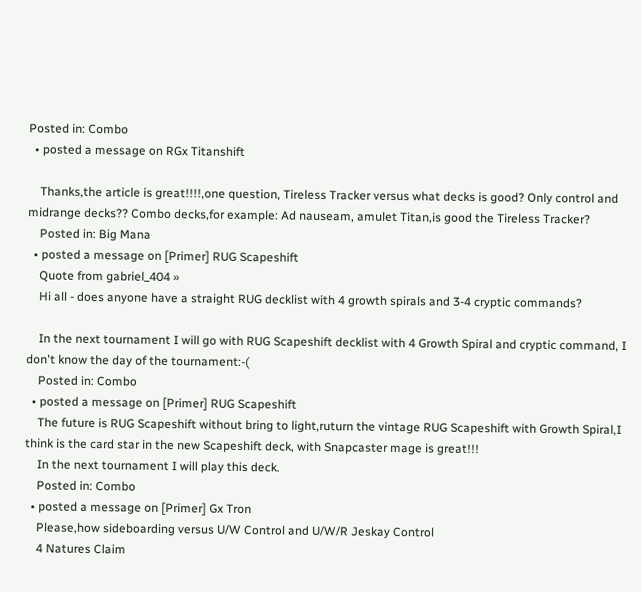Posted in: Combo
  • posted a message on RGx Titanshift

    Thanks,the article is great!!!!,one question, Tireless Tracker versus what decks is good? Only control and midrange decks?? Combo decks,for example: Ad nauseam, amulet Titan,is good the Tireless Tracker?
    Posted in: Big Mana
  • posted a message on [Primer] RUG Scapeshift
    Quote from gabriel_404 »
    Hi all - does anyone have a straight RUG decklist with 4 growth spirals and 3-4 cryptic commands?

    In the next tournament I will go with RUG Scapeshift decklist with 4 Growth Spiral and cryptic command, I don't know the day of the tournament:-(
    Posted in: Combo
  • posted a message on [Primer] RUG Scapeshift
    The future is RUG Scapeshift without bring to light,ruturn the vintage RUG Scapeshift with Growth Spiral,I think is the card star in the new Scapeshift deck, with Snapcaster mage is great!!!
    In the next tournament I will play this deck.
    Posted in: Combo
  • posted a message on [Primer] Gx Tron
    Please,how sideboarding versus U/W Control and U/W/R Jeskay Control
    4 Natures Claim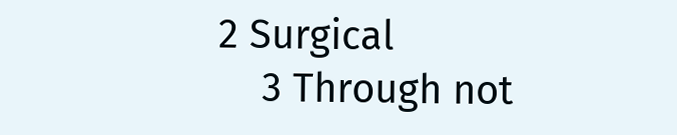2 Surgical
    3 Through not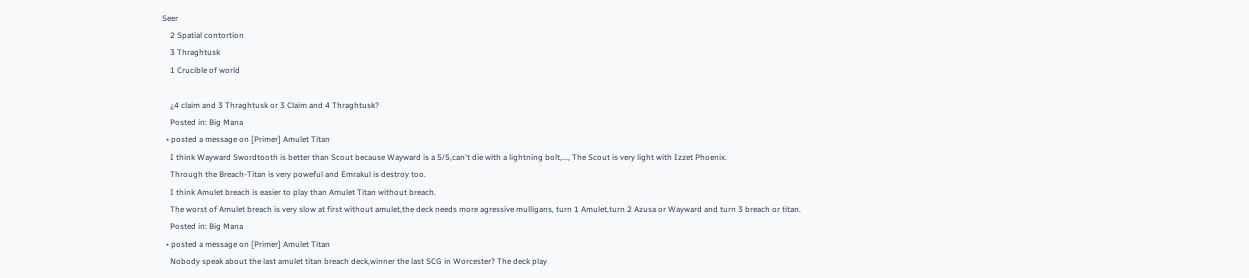Seer
    2 Spatial contortion
    3 Thraghtusk
    1 Crucible of world

    ¿4 claim and 3 Thraghtusk or 3 Claim and 4 Thraghtusk?
    Posted in: Big Mana
  • posted a message on [Primer] Amulet Titan
    I think Wayward Swordtooth is better than Scout because Wayward is a 5/5,can't die with a lightning bolt,..., The Scout is very light with Izzet Phoenix.
    Through the Breach-Titan is very poweful and Emrakul is destroy too.
    I think Amulet breach is easier to play than Amulet Titan without breach.
    The worst of Amulet breach is very slow at first without amulet,the deck needs more agressive mulligans, turn 1 Amulet,turn 2 Azusa or Wayward and turn 3 breach or titan.
    Posted in: Big Mana
  • posted a message on [Primer] Amulet Titan
    Nobody speak about the last amulet titan breach deck,winner the last SCG in Worcester? The deck play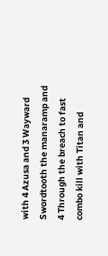with 4 Azusa and 3 Wayward Swordtooth the manaramp and 4 Through the breach to fast combo kill with Titan and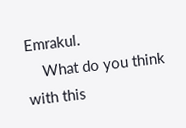Emrakul.
    What do you think with this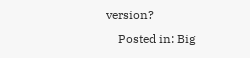version?
    Posted in: Big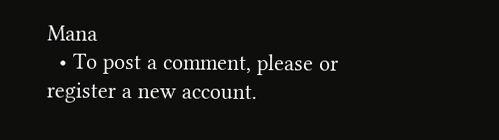Mana
  • To post a comment, please or register a new account.